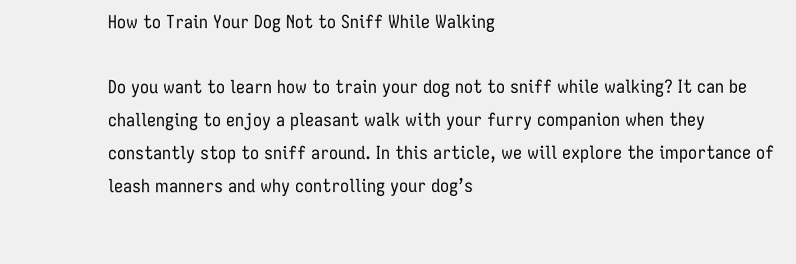How to Train Your Dog Not to Sniff While Walking

Do you want to learn how to train your dog not to sniff while walking? It can be challenging to enjoy a pleasant walk with your furry companion when they constantly stop to sniff around. In this article, we will explore the importance of leash manners and why controlling your dog’s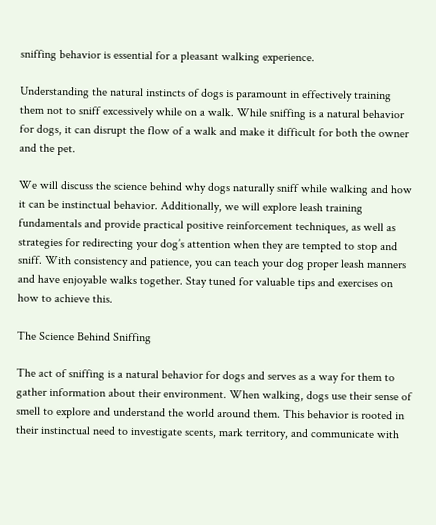sniffing behavior is essential for a pleasant walking experience.

Understanding the natural instincts of dogs is paramount in effectively training them not to sniff excessively while on a walk. While sniffing is a natural behavior for dogs, it can disrupt the flow of a walk and make it difficult for both the owner and the pet.

We will discuss the science behind why dogs naturally sniff while walking and how it can be instinctual behavior. Additionally, we will explore leash training fundamentals and provide practical positive reinforcement techniques, as well as strategies for redirecting your dog’s attention when they are tempted to stop and sniff. With consistency and patience, you can teach your dog proper leash manners and have enjoyable walks together. Stay tuned for valuable tips and exercises on how to achieve this.

The Science Behind Sniffing

The act of sniffing is a natural behavior for dogs and serves as a way for them to gather information about their environment. When walking, dogs use their sense of smell to explore and understand the world around them. This behavior is rooted in their instinctual need to investigate scents, mark territory, and communicate with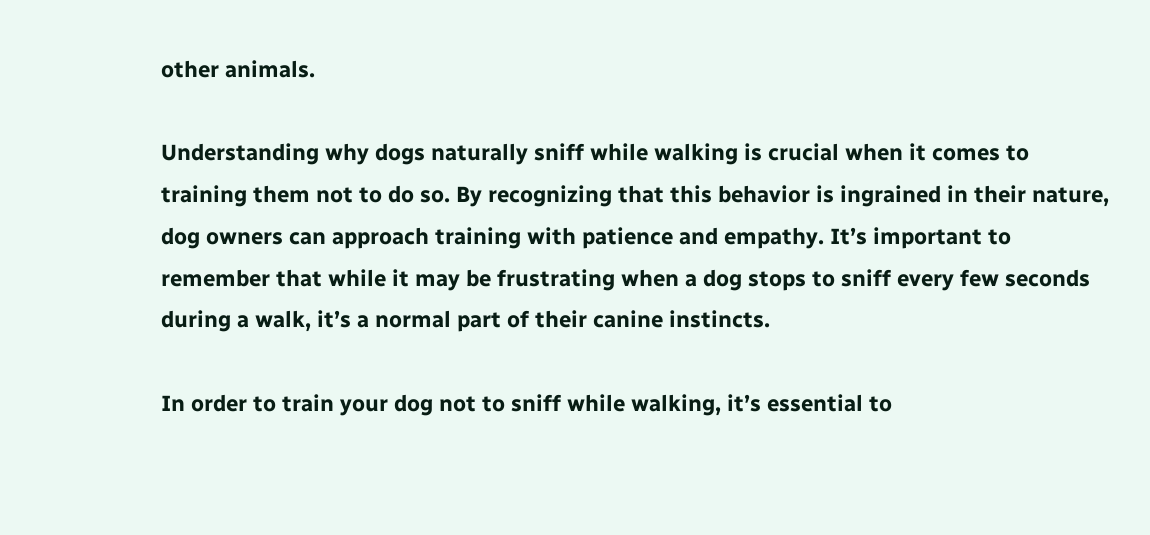other animals.

Understanding why dogs naturally sniff while walking is crucial when it comes to training them not to do so. By recognizing that this behavior is ingrained in their nature, dog owners can approach training with patience and empathy. It’s important to remember that while it may be frustrating when a dog stops to sniff every few seconds during a walk, it’s a normal part of their canine instincts.

In order to train your dog not to sniff while walking, it’s essential to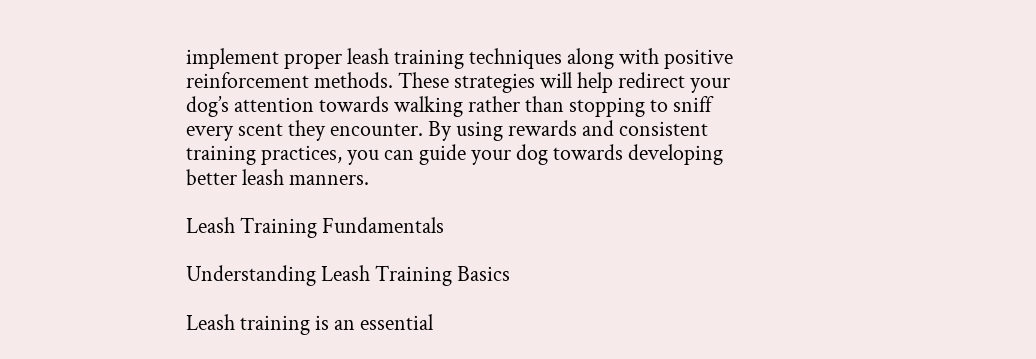implement proper leash training techniques along with positive reinforcement methods. These strategies will help redirect your dog’s attention towards walking rather than stopping to sniff every scent they encounter. By using rewards and consistent training practices, you can guide your dog towards developing better leash manners.

Leash Training Fundamentals

Understanding Leash Training Basics

Leash training is an essential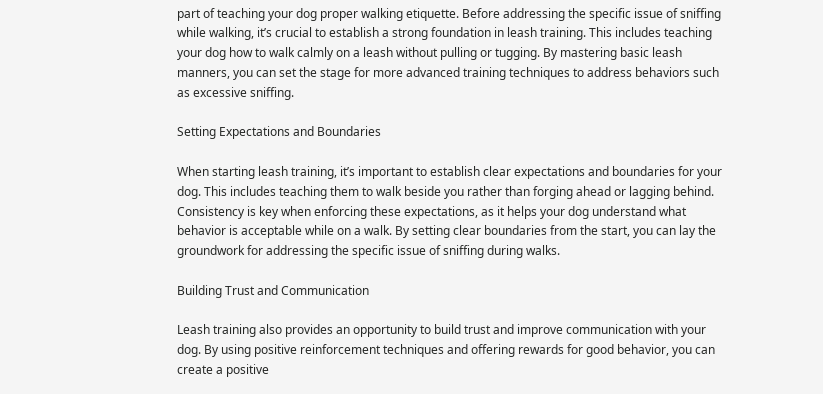part of teaching your dog proper walking etiquette. Before addressing the specific issue of sniffing while walking, it’s crucial to establish a strong foundation in leash training. This includes teaching your dog how to walk calmly on a leash without pulling or tugging. By mastering basic leash manners, you can set the stage for more advanced training techniques to address behaviors such as excessive sniffing.

Setting Expectations and Boundaries

When starting leash training, it’s important to establish clear expectations and boundaries for your dog. This includes teaching them to walk beside you rather than forging ahead or lagging behind. Consistency is key when enforcing these expectations, as it helps your dog understand what behavior is acceptable while on a walk. By setting clear boundaries from the start, you can lay the groundwork for addressing the specific issue of sniffing during walks.

Building Trust and Communication

Leash training also provides an opportunity to build trust and improve communication with your dog. By using positive reinforcement techniques and offering rewards for good behavior, you can create a positive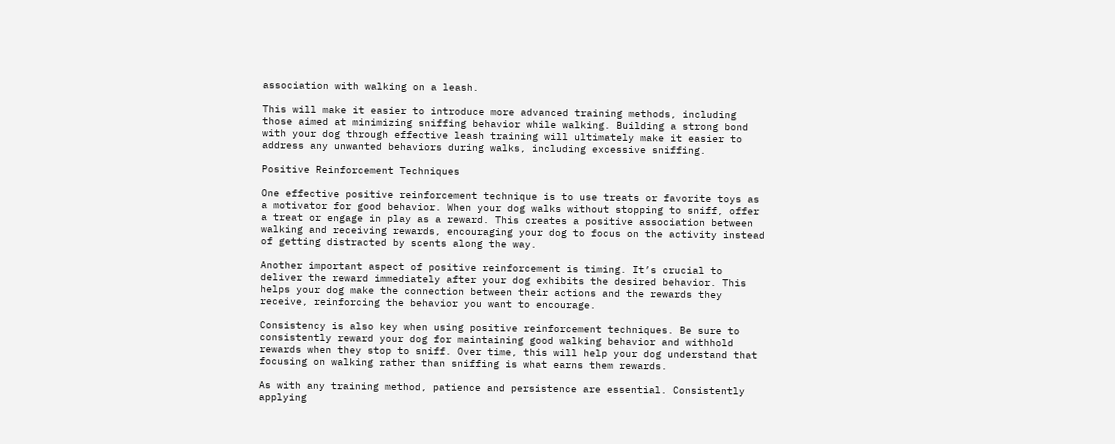association with walking on a leash.

This will make it easier to introduce more advanced training methods, including those aimed at minimizing sniffing behavior while walking. Building a strong bond with your dog through effective leash training will ultimately make it easier to address any unwanted behaviors during walks, including excessive sniffing.

Positive Reinforcement Techniques

One effective positive reinforcement technique is to use treats or favorite toys as a motivator for good behavior. When your dog walks without stopping to sniff, offer a treat or engage in play as a reward. This creates a positive association between walking and receiving rewards, encouraging your dog to focus on the activity instead of getting distracted by scents along the way.

Another important aspect of positive reinforcement is timing. It’s crucial to deliver the reward immediately after your dog exhibits the desired behavior. This helps your dog make the connection between their actions and the rewards they receive, reinforcing the behavior you want to encourage.

Consistency is also key when using positive reinforcement techniques. Be sure to consistently reward your dog for maintaining good walking behavior and withhold rewards when they stop to sniff. Over time, this will help your dog understand that focusing on walking rather than sniffing is what earns them rewards.

As with any training method, patience and persistence are essential. Consistently applying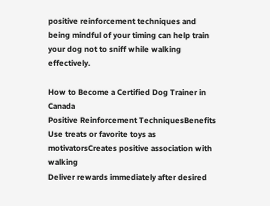positive reinforcement techniques and being mindful of your timing can help train your dog not to sniff while walking effectively.

How to Become a Certified Dog Trainer in Canada
Positive Reinforcement TechniquesBenefits
Use treats or favorite toys as motivatorsCreates positive association with walking
Deliver rewards immediately after desired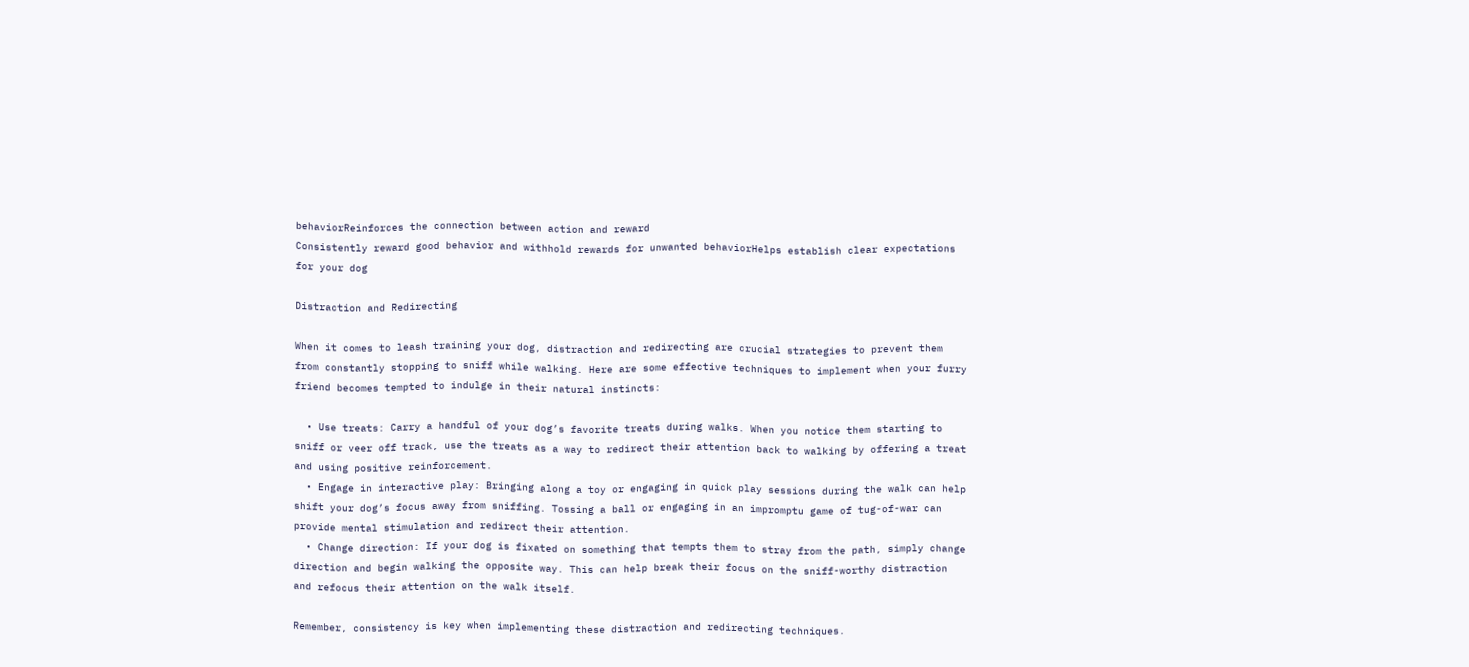behaviorReinforces the connection between action and reward
Consistently reward good behavior and withhold rewards for unwanted behaviorHelps establish clear expectations for your dog

Distraction and Redirecting

When it comes to leash training your dog, distraction and redirecting are crucial strategies to prevent them from constantly stopping to sniff while walking. Here are some effective techniques to implement when your furry friend becomes tempted to indulge in their natural instincts:

  • Use treats: Carry a handful of your dog’s favorite treats during walks. When you notice them starting to sniff or veer off track, use the treats as a way to redirect their attention back to walking by offering a treat and using positive reinforcement.
  • Engage in interactive play: Bringing along a toy or engaging in quick play sessions during the walk can help shift your dog’s focus away from sniffing. Tossing a ball or engaging in an impromptu game of tug-of-war can provide mental stimulation and redirect their attention.
  • Change direction: If your dog is fixated on something that tempts them to stray from the path, simply change direction and begin walking the opposite way. This can help break their focus on the sniff-worthy distraction and refocus their attention on the walk itself.

Remember, consistency is key when implementing these distraction and redirecting techniques.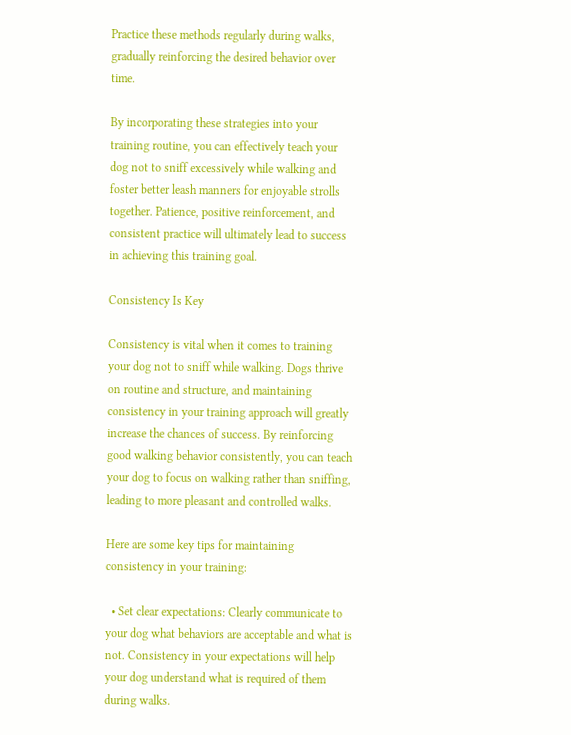Practice these methods regularly during walks, gradually reinforcing the desired behavior over time.

By incorporating these strategies into your training routine, you can effectively teach your dog not to sniff excessively while walking and foster better leash manners for enjoyable strolls together. Patience, positive reinforcement, and consistent practice will ultimately lead to success in achieving this training goal.

Consistency Is Key

Consistency is vital when it comes to training your dog not to sniff while walking. Dogs thrive on routine and structure, and maintaining consistency in your training approach will greatly increase the chances of success. By reinforcing good walking behavior consistently, you can teach your dog to focus on walking rather than sniffing, leading to more pleasant and controlled walks.

Here are some key tips for maintaining consistency in your training:

  • Set clear expectations: Clearly communicate to your dog what behaviors are acceptable and what is not. Consistency in your expectations will help your dog understand what is required of them during walks.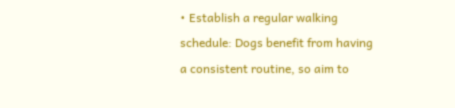• Establish a regular walking schedule: Dogs benefit from having a consistent routine, so aim to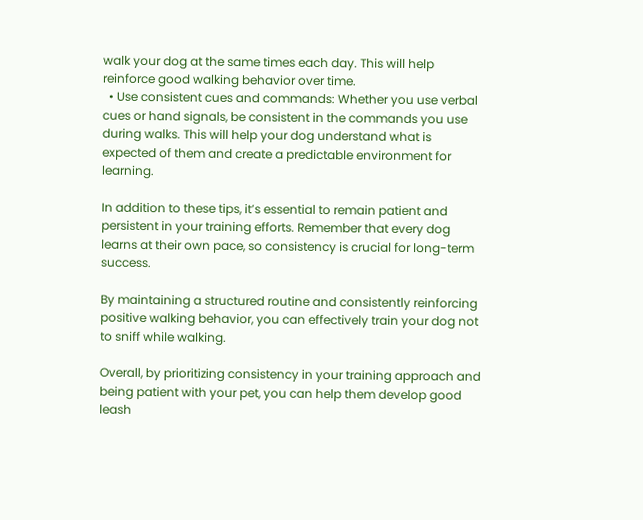walk your dog at the same times each day. This will help reinforce good walking behavior over time.
  • Use consistent cues and commands: Whether you use verbal cues or hand signals, be consistent in the commands you use during walks. This will help your dog understand what is expected of them and create a predictable environment for learning.

In addition to these tips, it’s essential to remain patient and persistent in your training efforts. Remember that every dog learns at their own pace, so consistency is crucial for long-term success.

By maintaining a structured routine and consistently reinforcing positive walking behavior, you can effectively train your dog not to sniff while walking.

Overall, by prioritizing consistency in your training approach and being patient with your pet, you can help them develop good leash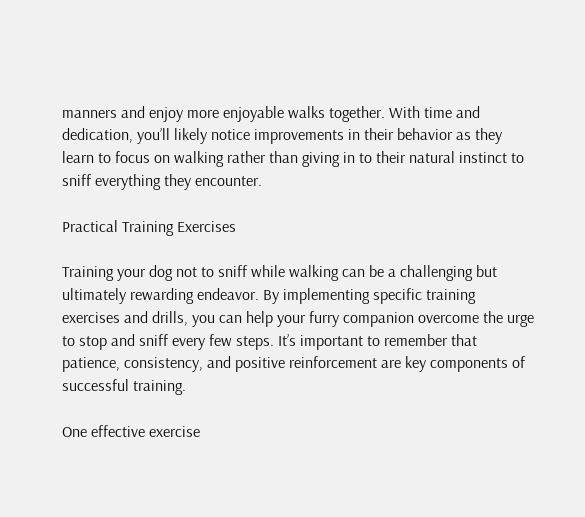manners and enjoy more enjoyable walks together. With time and dedication, you’ll likely notice improvements in their behavior as they learn to focus on walking rather than giving in to their natural instinct to sniff everything they encounter.

Practical Training Exercises

Training your dog not to sniff while walking can be a challenging but ultimately rewarding endeavor. By implementing specific training exercises and drills, you can help your furry companion overcome the urge to stop and sniff every few steps. It’s important to remember that patience, consistency, and positive reinforcement are key components of successful training.

One effective exercise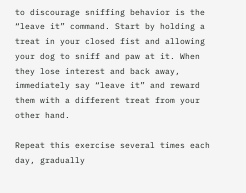to discourage sniffing behavior is the “leave it” command. Start by holding a treat in your closed fist and allowing your dog to sniff and paw at it. When they lose interest and back away, immediately say “leave it” and reward them with a different treat from your other hand.

Repeat this exercise several times each day, gradually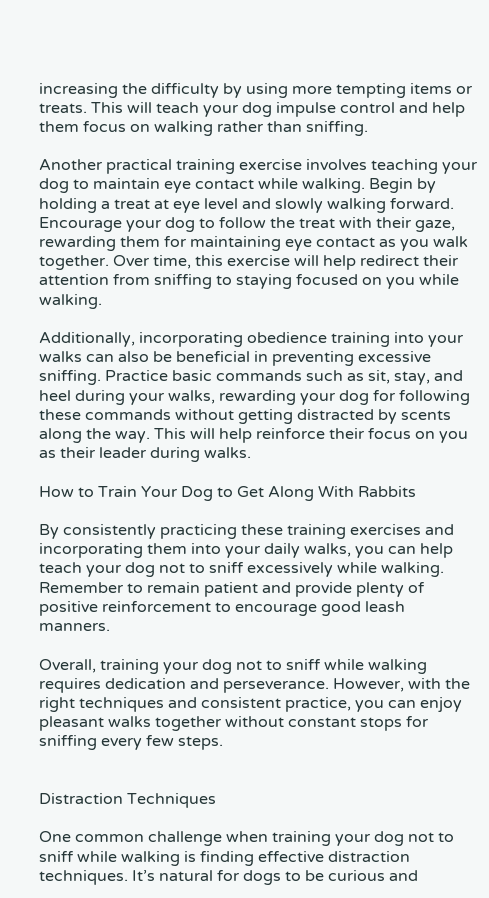increasing the difficulty by using more tempting items or treats. This will teach your dog impulse control and help them focus on walking rather than sniffing.

Another practical training exercise involves teaching your dog to maintain eye contact while walking. Begin by holding a treat at eye level and slowly walking forward. Encourage your dog to follow the treat with their gaze, rewarding them for maintaining eye contact as you walk together. Over time, this exercise will help redirect their attention from sniffing to staying focused on you while walking.

Additionally, incorporating obedience training into your walks can also be beneficial in preventing excessive sniffing. Practice basic commands such as sit, stay, and heel during your walks, rewarding your dog for following these commands without getting distracted by scents along the way. This will help reinforce their focus on you as their leader during walks.

How to Train Your Dog to Get Along With Rabbits

By consistently practicing these training exercises and incorporating them into your daily walks, you can help teach your dog not to sniff excessively while walking. Remember to remain patient and provide plenty of positive reinforcement to encourage good leash manners.

Overall, training your dog not to sniff while walking requires dedication and perseverance. However, with the right techniques and consistent practice, you can enjoy pleasant walks together without constant stops for sniffing every few steps.


Distraction Techniques

One common challenge when training your dog not to sniff while walking is finding effective distraction techniques. It’s natural for dogs to be curious and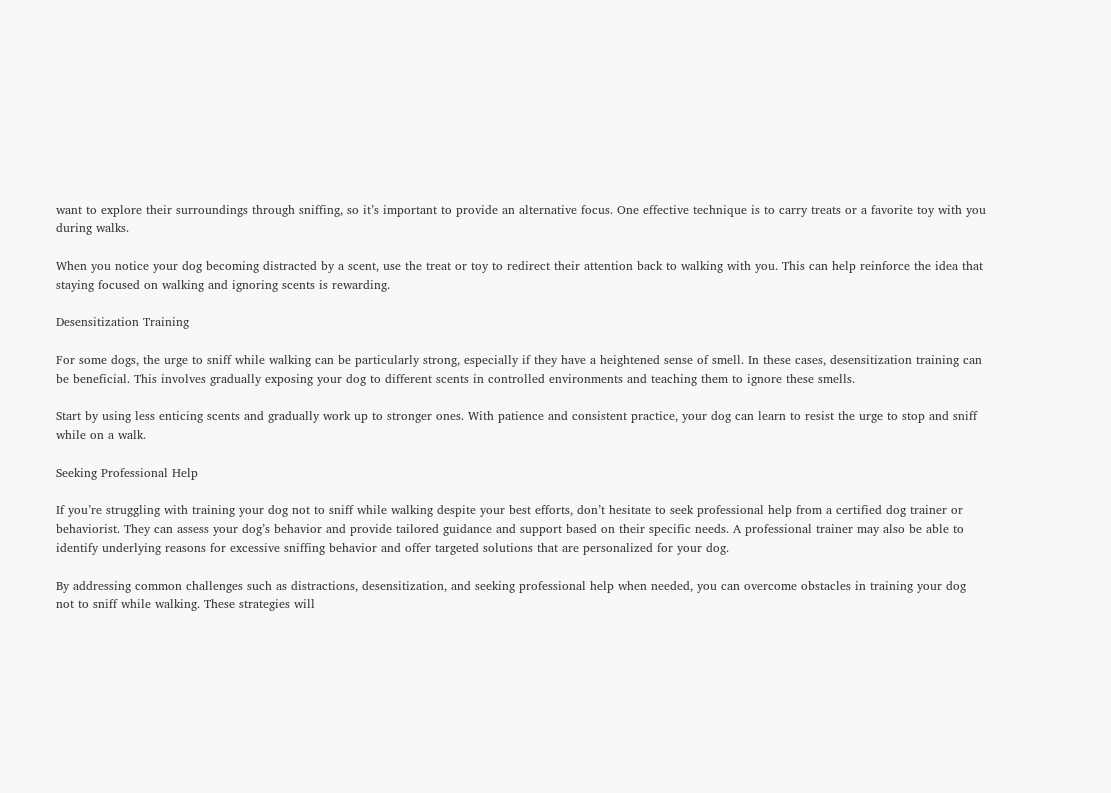want to explore their surroundings through sniffing, so it’s important to provide an alternative focus. One effective technique is to carry treats or a favorite toy with you during walks.

When you notice your dog becoming distracted by a scent, use the treat or toy to redirect their attention back to walking with you. This can help reinforce the idea that staying focused on walking and ignoring scents is rewarding.

Desensitization Training

For some dogs, the urge to sniff while walking can be particularly strong, especially if they have a heightened sense of smell. In these cases, desensitization training can be beneficial. This involves gradually exposing your dog to different scents in controlled environments and teaching them to ignore these smells.

Start by using less enticing scents and gradually work up to stronger ones. With patience and consistent practice, your dog can learn to resist the urge to stop and sniff while on a walk.

Seeking Professional Help

If you’re struggling with training your dog not to sniff while walking despite your best efforts, don’t hesitate to seek professional help from a certified dog trainer or behaviorist. They can assess your dog’s behavior and provide tailored guidance and support based on their specific needs. A professional trainer may also be able to identify underlying reasons for excessive sniffing behavior and offer targeted solutions that are personalized for your dog.

By addressing common challenges such as distractions, desensitization, and seeking professional help when needed, you can overcome obstacles in training your dog not to sniff while walking. These strategies will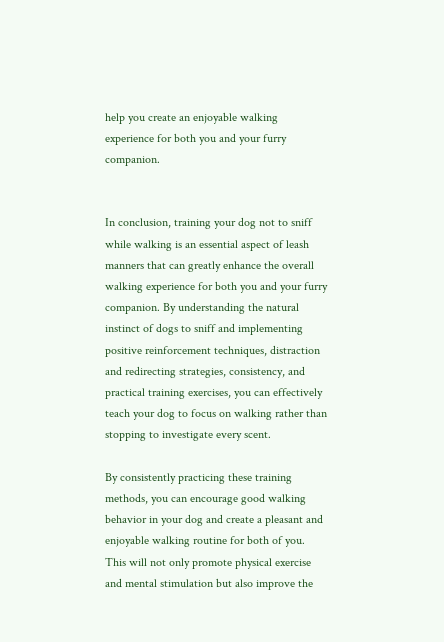help you create an enjoyable walking experience for both you and your furry companion.


In conclusion, training your dog not to sniff while walking is an essential aspect of leash manners that can greatly enhance the overall walking experience for both you and your furry companion. By understanding the natural instinct of dogs to sniff and implementing positive reinforcement techniques, distraction and redirecting strategies, consistency, and practical training exercises, you can effectively teach your dog to focus on walking rather than stopping to investigate every scent.

By consistently practicing these training methods, you can encourage good walking behavior in your dog and create a pleasant and enjoyable walking routine for both of you. This will not only promote physical exercise and mental stimulation but also improve the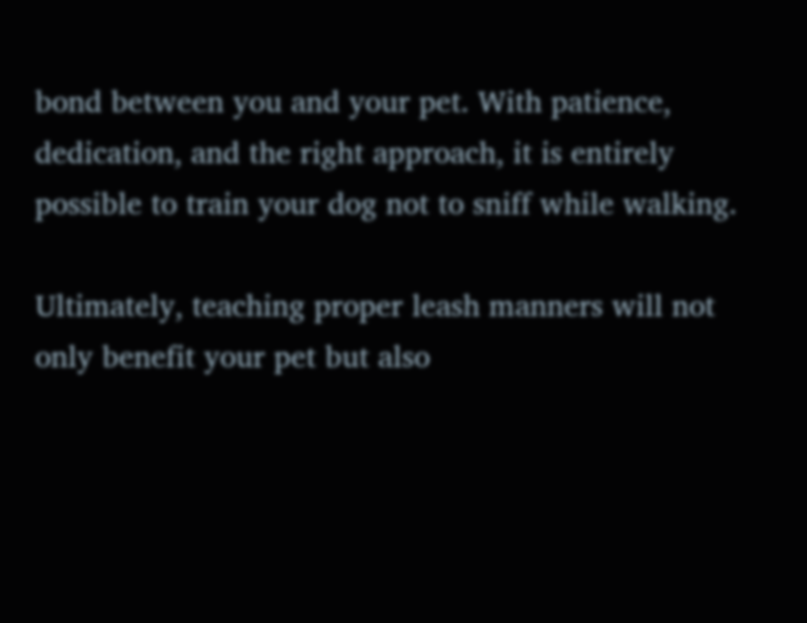bond between you and your pet. With patience, dedication, and the right approach, it is entirely possible to train your dog not to sniff while walking.

Ultimately, teaching proper leash manners will not only benefit your pet but also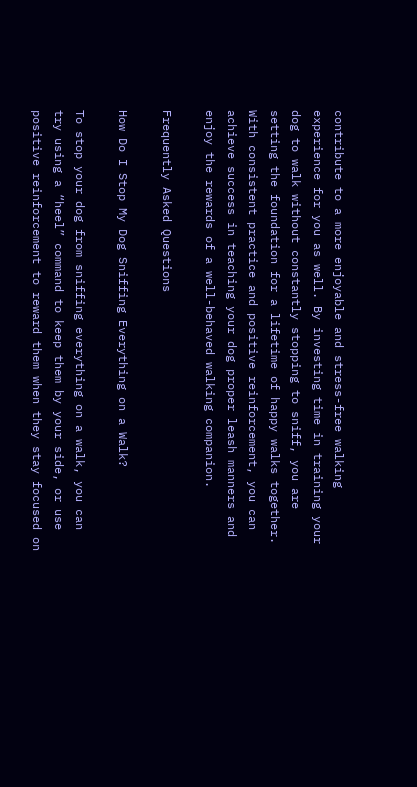contribute to a more enjoyable and stress-free walking experience for you as well. By investing time in training your dog to walk without constantly stopping to sniff, you are setting the foundation for a lifetime of happy walks together. With consistent practice and positive reinforcement, you can achieve success in teaching your dog proper leash manners and enjoy the rewards of a well-behaved walking companion.

Frequently Asked Questions

How Do I Stop My Dog Sniffing Everything on a Walk?

To stop your dog from sniffing everything on a walk, you can try using a “heel” command to keep them by your side, or use positive reinforcement to reward them when they stay focused on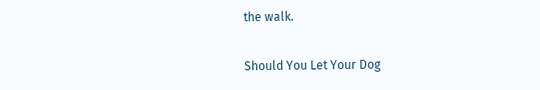the walk.

Should You Let Your Dog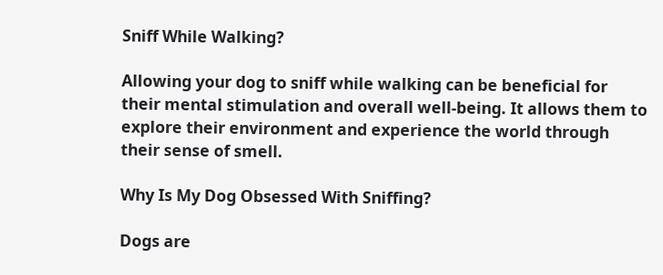Sniff While Walking?

Allowing your dog to sniff while walking can be beneficial for their mental stimulation and overall well-being. It allows them to explore their environment and experience the world through their sense of smell.

Why Is My Dog Obsessed With Sniffing?

Dogs are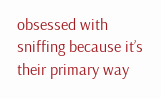obsessed with sniffing because it’s their primary way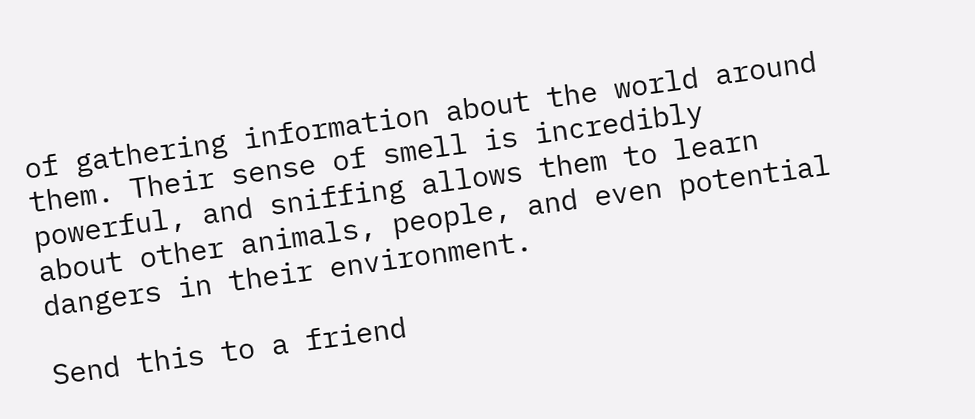of gathering information about the world around them. Their sense of smell is incredibly powerful, and sniffing allows them to learn about other animals, people, and even potential dangers in their environment.

Send this to a friend